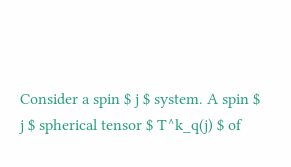Consider a spin $ j $ system. A spin $ j $ spherical tensor $ T^k_q(j) $ of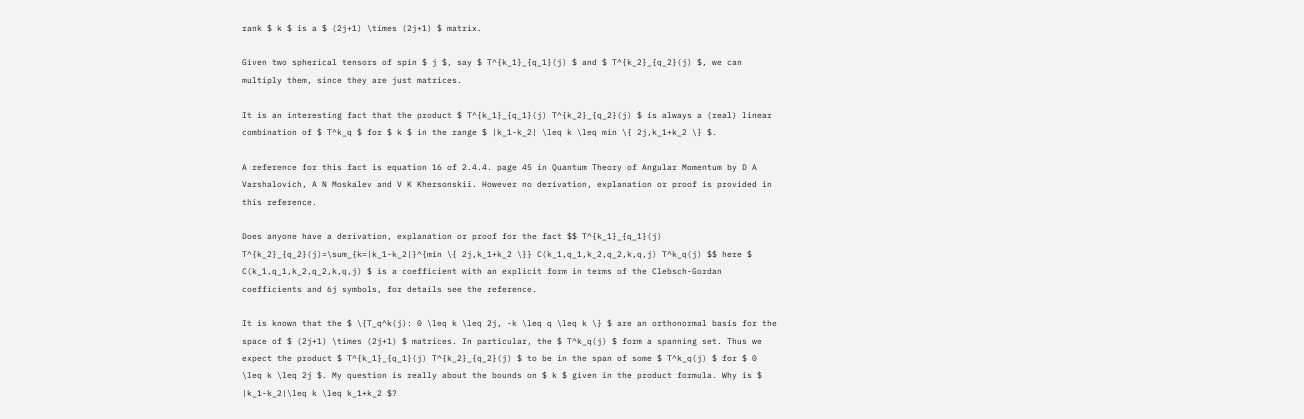rank $ k $ is a $ (2j+1) \times (2j+1) $ matrix.

Given two spherical tensors of spin $ j $, say $ T^{k_1}_{q_1}(j) $ and $ T^{k_2}_{q_2}(j) $, we can multiply them, since they are just matrices.

It is an interesting fact that the product $ T^{k_1}_{q_1}(j) T^{k_2}_{q_2}(j) $ is always a (real) linear combination of $ T^k_q $ for $ k $ in the range $ |k_1-k_2| \leq k \leq min \{ 2j,k_1+k_2 \} $.

A reference for this fact is equation 16 of 2.4.4. page 45 in Quantum Theory of Angular Momentum by D A Varshalovich, A N Moskalev and V K Khersonskii. However no derivation, explanation or proof is provided in this reference.

Does anyone have a derivation, explanation or proof for the fact $$ T^{k_1}_{q_1}(j) T^{k_2}_{q_2}(j)=\sum_{k=|k_1-k_2|}^{min \{ 2j,k_1+k_2 \}} C(k_1,q_1,k_2,q_2,k,q,j) T^k_q(j) $$ here $ C(k_1,q_1,k_2,q_2,k,q,j) $ is a coefficient with an explicit form in terms of the Clebsch-Gordan coefficients and 6j symbols, for details see the reference.

It is known that the $ \{T_q^k(j): 0 \leq k \leq 2j, -k \leq q \leq k \} $ are an orthonormal basis for the space of $ (2j+1) \times (2j+1) $ matrices. In particular, the $ T^k_q(j) $ form a spanning set. Thus we expect the product $ T^{k_1}_{q_1}(j) T^{k_2}_{q_2}(j) $ to be in the span of some $ T^k_q(j) $ for $ 0 \leq k \leq 2j $. My question is really about the bounds on $ k $ given in the product formula. Why is $ |k_1-k_2|\leq k \leq k_1+k_2 $?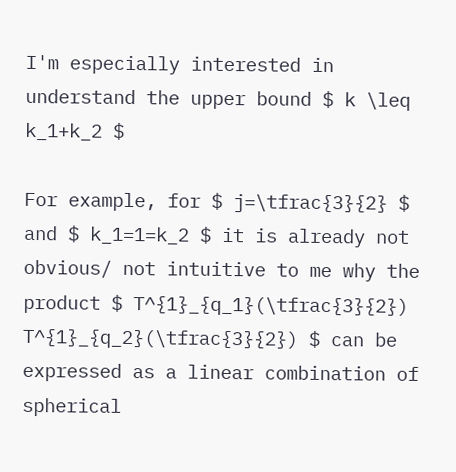I'm especially interested in understand the upper bound $ k \leq k_1+k_2 $

For example, for $ j=\tfrac{3}{2} $ and $ k_1=1=k_2 $ it is already not obvious/ not intuitive to me why the product $ T^{1}_{q_1}(\tfrac{3}{2}) T^{1}_{q_2}(\tfrac{3}{2}) $ can be expressed as a linear combination of spherical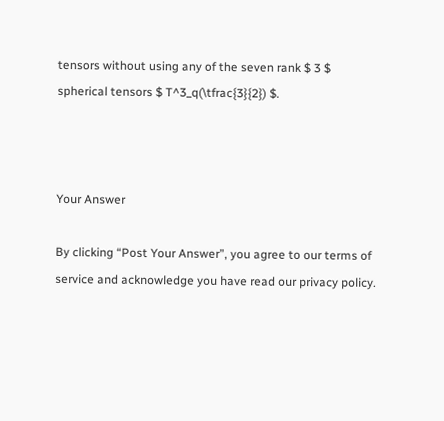tensors without using any of the seven rank $ 3 $ spherical tensors $ T^3_q(\tfrac{3}{2}) $.



Your Answer

By clicking “Post Your Answer”, you agree to our terms of service and acknowledge you have read our privacy policy.